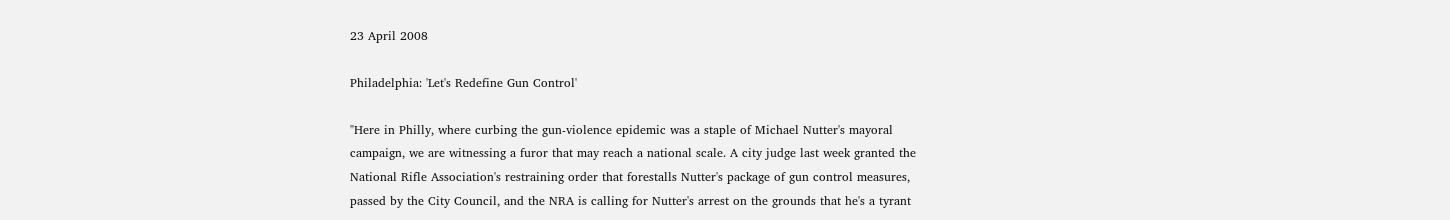23 April 2008

Philadelphia: 'Let's Redefine Gun Control'

"Here in Philly, where curbing the gun-violence epidemic was a staple of Michael Nutter's mayoral campaign, we are witnessing a furor that may reach a national scale. A city judge last week granted the National Rifle Association's restraining order that forestalls Nutter's package of gun control measures, passed by the City Council, and the NRA is calling for Nutter's arrest on the grounds that he's a tyrant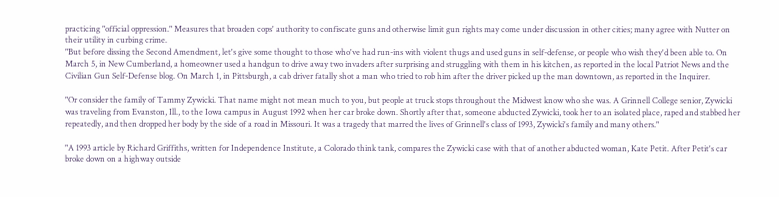practicing "official oppression." Measures that broaden cops' authority to confiscate guns and otherwise limit gun rights may come under discussion in other cities; many agree with Nutter on their utility in curbing crime.
"But before dissing the Second Amendment, let's give some thought to those who've had run-ins with violent thugs and used guns in self-defense, or people who wish they'd been able to. On March 5, in New Cumberland, a homeowner used a handgun to drive away two invaders after surprising and struggling with them in his kitchen, as reported in the local Patriot News and the Civilian Gun Self-Defense blog. On March 1, in Pittsburgh, a cab driver fatally shot a man who tried to rob him after the driver picked up the man downtown, as reported in the Inquirer.

"Or consider the family of Tammy Zywicki. That name might not mean much to you, but people at truck stops throughout the Midwest know who she was. A Grinnell College senior, Zywicki was traveling from Evanston, Ill., to the Iowa campus in August 1992 when her car broke down. Shortly after that, someone abducted Zywicki, took her to an isolated place, raped and stabbed her repeatedly, and then dropped her body by the side of a road in Missouri. It was a tragedy that marred the lives of Grinnell's class of 1993, Zywicki's family and many others."

"A 1993 article by Richard Griffiths, written for Independence Institute, a Colorado think tank, compares the Zywicki case with that of another abducted woman, Kate Petit. After Petit's car broke down on a highway outside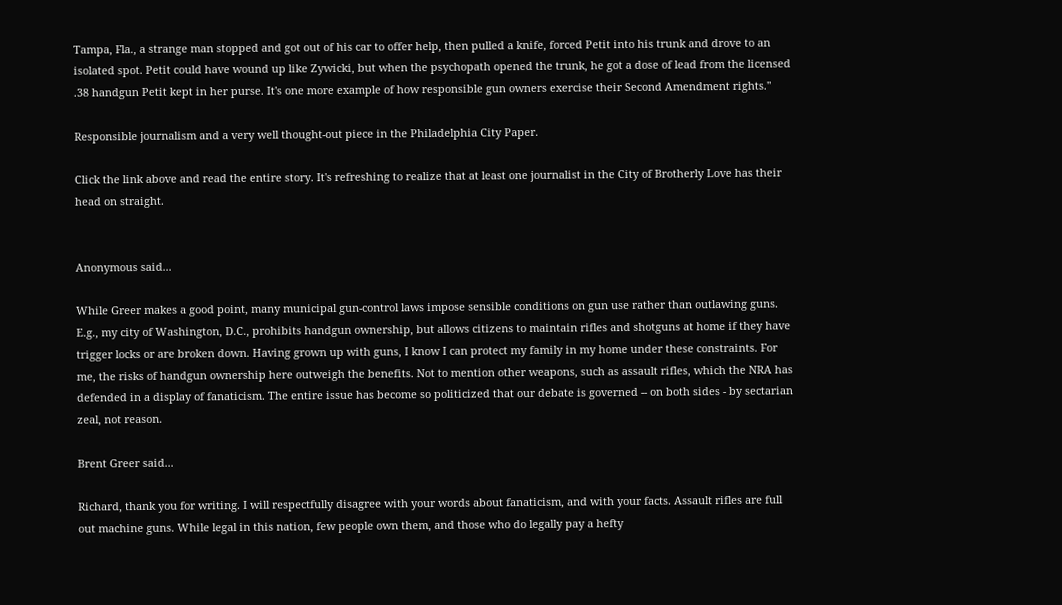Tampa, Fla., a strange man stopped and got out of his car to offer help, then pulled a knife, forced Petit into his trunk and drove to an isolated spot. Petit could have wound up like Zywicki, but when the psychopath opened the trunk, he got a dose of lead from the licensed .38 handgun Petit kept in her purse. It's one more example of how responsible gun owners exercise their Second Amendment rights."

Responsible journalism and a very well thought-out piece in the Philadelphia City Paper.

Click the link above and read the entire story. It's refreshing to realize that at least one journalist in the City of Brotherly Love has their head on straight.


Anonymous said...

While Greer makes a good point, many municipal gun-control laws impose sensible conditions on gun use rather than outlawing guns. E.g., my city of Washington, D.C., prohibits handgun ownership, but allows citizens to maintain rifles and shotguns at home if they have trigger locks or are broken down. Having grown up with guns, I know I can protect my family in my home under these constraints. For me, the risks of handgun ownership here outweigh the benefits. Not to mention other weapons, such as assault rifles, which the NRA has defended in a display of fanaticism. The entire issue has become so politicized that our debate is governed -- on both sides - by sectarian zeal, not reason.

Brent Greer said...

Richard, thank you for writing. I will respectfully disagree with your words about fanaticism, and with your facts. Assault rifles are full out machine guns. While legal in this nation, few people own them, and those who do legally pay a hefty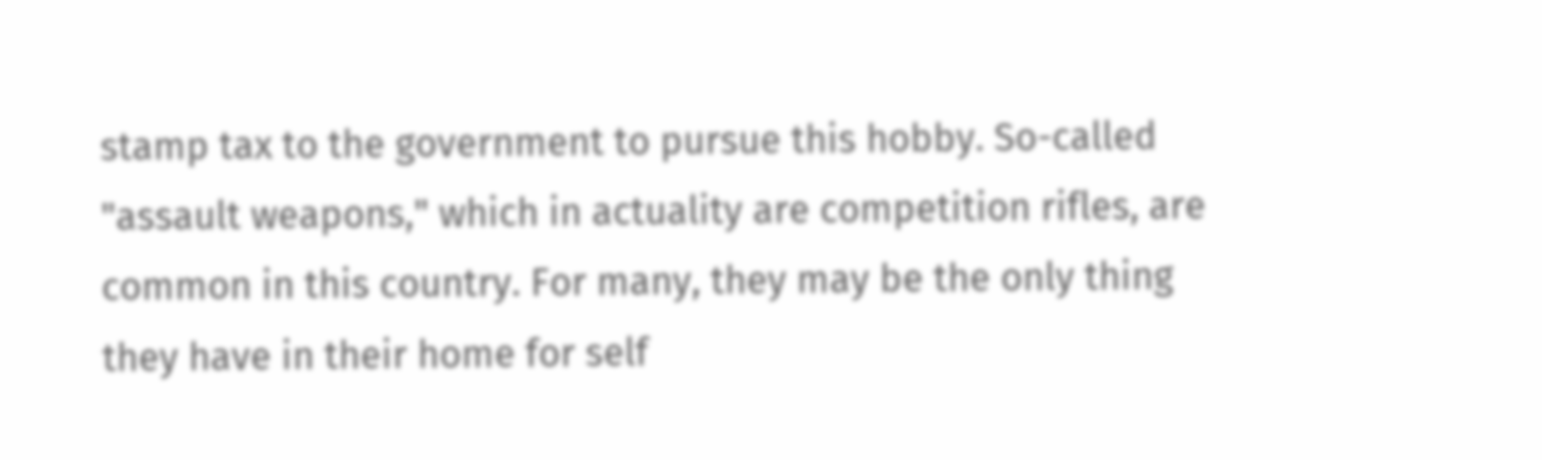stamp tax to the government to pursue this hobby. So-called "assault weapons," which in actuality are competition rifles, are common in this country. For many, they may be the only thing they have in their home for self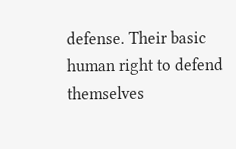defense. Their basic human right to defend themselves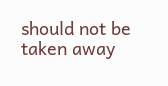should not be taken away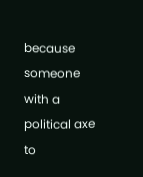because someone with a political axe to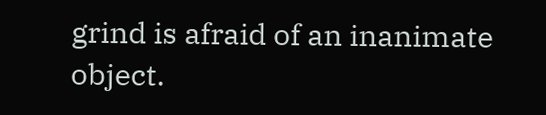grind is afraid of an inanimate object.